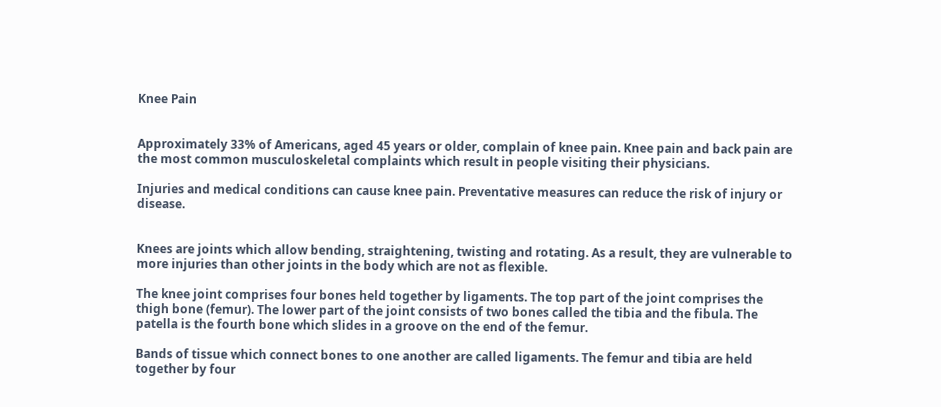Knee Pain


Approximately 33% of Americans, aged 45 years or older, complain of knee pain. Knee pain and back pain are the most common musculoskeletal complaints which result in people visiting their physicians.

Injuries and medical conditions can cause knee pain. Preventative measures can reduce the risk of injury or disease.


Knees are joints which allow bending, straightening, twisting and rotating. As a result, they are vulnerable to more injuries than other joints in the body which are not as flexible.

The knee joint comprises four bones held together by ligaments. The top part of the joint comprises the thigh bone (femur). The lower part of the joint consists of two bones called the tibia and the fibula. The patella is the fourth bone which slides in a groove on the end of the femur.

Bands of tissue which connect bones to one another are called ligaments. The femur and tibia are held together by four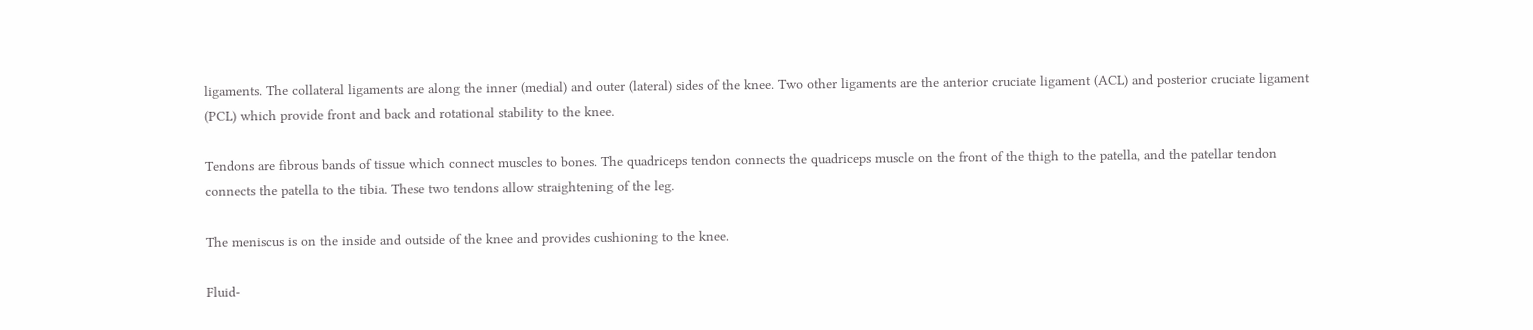ligaments. The collateral ligaments are along the inner (medial) and outer (lateral) sides of the knee. Two other ligaments are the anterior cruciate ligament (ACL) and posterior cruciate ligament (PCL) which provide front and back and rotational stability to the knee.

Tendons are fibrous bands of tissue which connect muscles to bones. The quadriceps tendon connects the quadriceps muscle on the front of the thigh to the patella, and the patellar tendon connects the patella to the tibia. These two tendons allow straightening of the leg.

The meniscus is on the inside and outside of the knee and provides cushioning to the knee.

Fluid-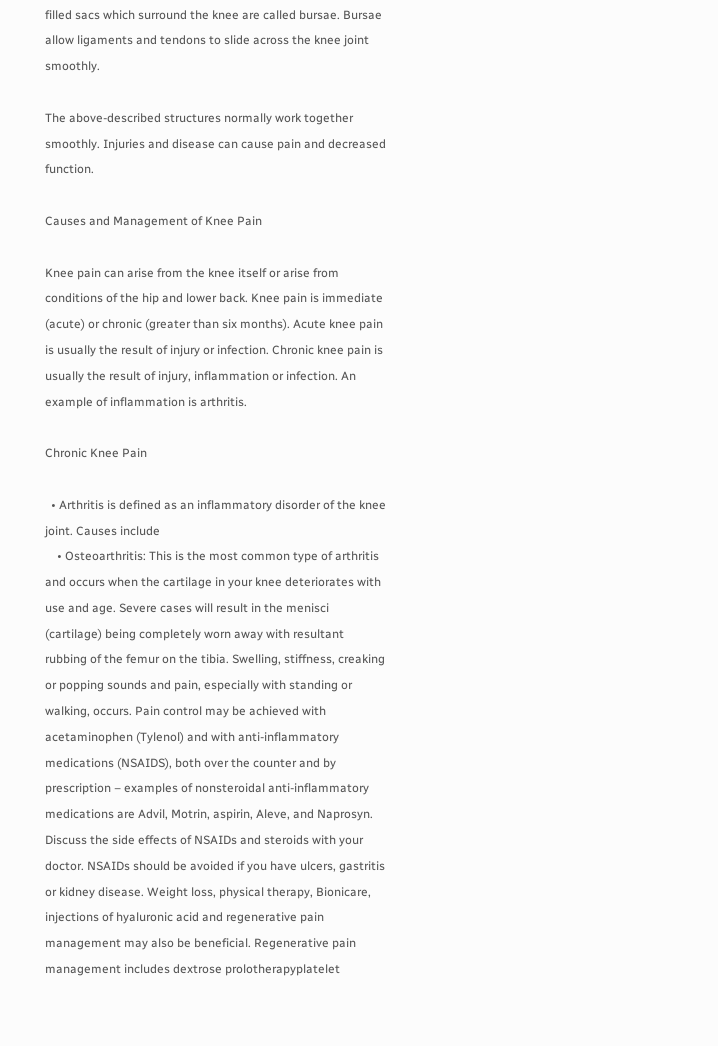filled sacs which surround the knee are called bursae. Bursae allow ligaments and tendons to slide across the knee joint smoothly.

The above-described structures normally work together smoothly. Injuries and disease can cause pain and decreased function.

Causes and Management of Knee Pain

Knee pain can arise from the knee itself or arise from conditions of the hip and lower back. Knee pain is immediate (acute) or chronic (greater than six months). Acute knee pain is usually the result of injury or infection. Chronic knee pain is usually the result of injury, inflammation or infection. An example of inflammation is arthritis.

Chronic Knee Pain

  • Arthritis is defined as an inflammatory disorder of the knee joint. Causes include
    • Osteoarthritis: This is the most common type of arthritis and occurs when the cartilage in your knee deteriorates with use and age. Severe cases will result in the menisci (cartilage) being completely worn away with resultant rubbing of the femur on the tibia. Swelling, stiffness, creaking or popping sounds and pain, especially with standing or walking, occurs. Pain control may be achieved with acetaminophen (Tylenol) and with anti-inflammatory medications (NSAIDS), both over the counter and by prescription – examples of nonsteroidal anti-inflammatory medications are Advil, Motrin, aspirin, Aleve, and Naprosyn. Discuss the side effects of NSAIDs and steroids with your doctor. NSAIDs should be avoided if you have ulcers, gastritis or kidney disease. Weight loss, physical therapy, Bionicare, injections of hyaluronic acid and regenerative pain management may also be beneficial. Regenerative pain management includes dextrose prolotherapyplatelet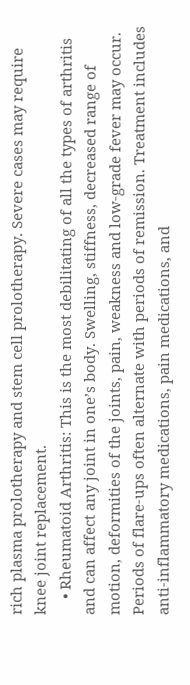rich plasma prolotherapy and stem cell prolotherapy. Severe cases may require knee joint replacement.
    • Rheumatoid Arthritis: This is the most debilitating of all the types of arthritis and can affect any joint in one’s body. Swelling, stiffness, decreased range of motion, deformities of the joints, pain, weakness and low-grade fever may occur. Periods of flare-ups often alternate with periods of remission. Treatment includes anti-inflammatory medications, pain medications, and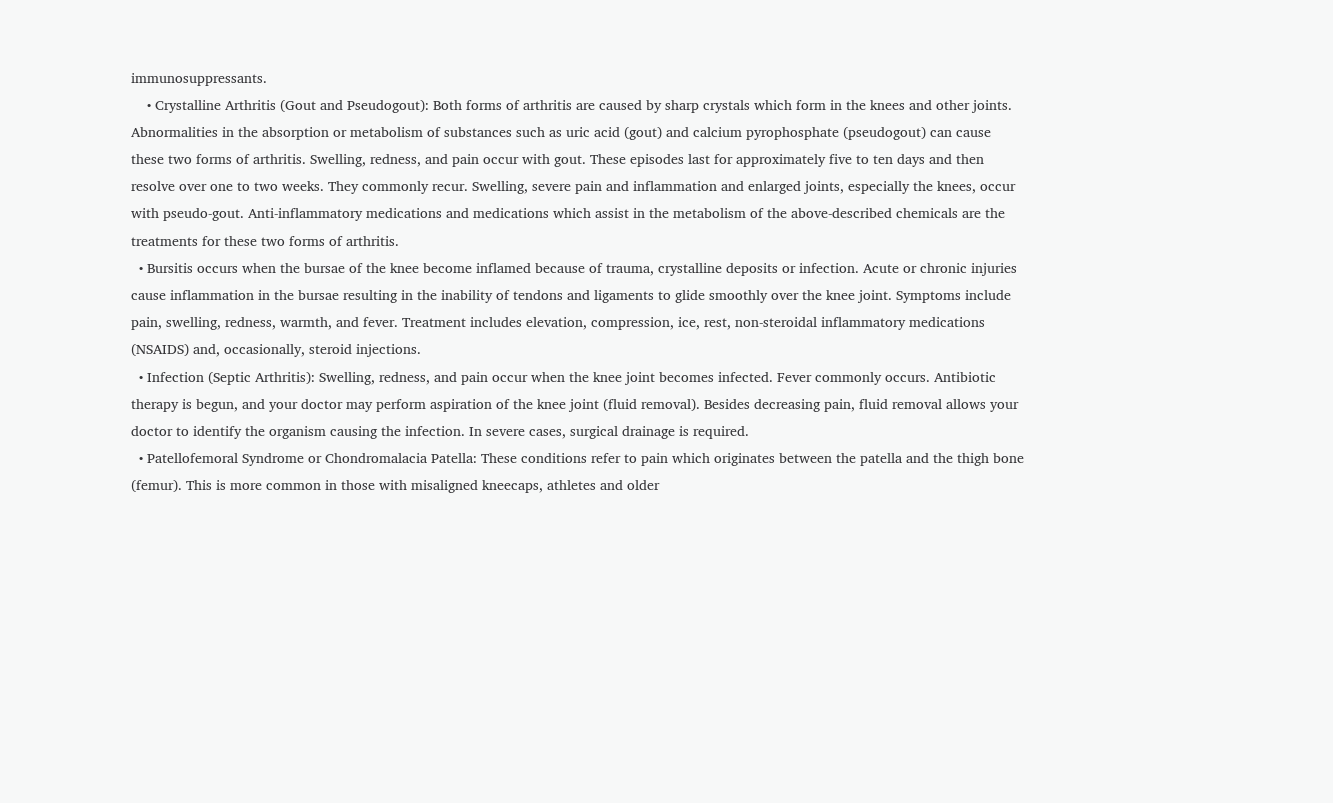immunosuppressants.
    • Crystalline Arthritis (Gout and Pseudogout): Both forms of arthritis are caused by sharp crystals which form in the knees and other joints. Abnormalities in the absorption or metabolism of substances such as uric acid (gout) and calcium pyrophosphate (pseudogout) can cause these two forms of arthritis. Swelling, redness, and pain occur with gout. These episodes last for approximately five to ten days and then resolve over one to two weeks. They commonly recur. Swelling, severe pain and inflammation and enlarged joints, especially the knees, occur with pseudo-gout. Anti-inflammatory medications and medications which assist in the metabolism of the above-described chemicals are the treatments for these two forms of arthritis.
  • Bursitis occurs when the bursae of the knee become inflamed because of trauma, crystalline deposits or infection. Acute or chronic injuries cause inflammation in the bursae resulting in the inability of tendons and ligaments to glide smoothly over the knee joint. Symptoms include pain, swelling, redness, warmth, and fever. Treatment includes elevation, compression, ice, rest, non-steroidal inflammatory medications (NSAIDS) and, occasionally, steroid injections.
  • Infection (Septic Arthritis): Swelling, redness, and pain occur when the knee joint becomes infected. Fever commonly occurs. Antibiotic therapy is begun, and your doctor may perform aspiration of the knee joint (fluid removal). Besides decreasing pain, fluid removal allows your doctor to identify the organism causing the infection. In severe cases, surgical drainage is required.
  • Patellofemoral Syndrome or Chondromalacia Patella: These conditions refer to pain which originates between the patella and the thigh bone (femur). This is more common in those with misaligned kneecaps, athletes and older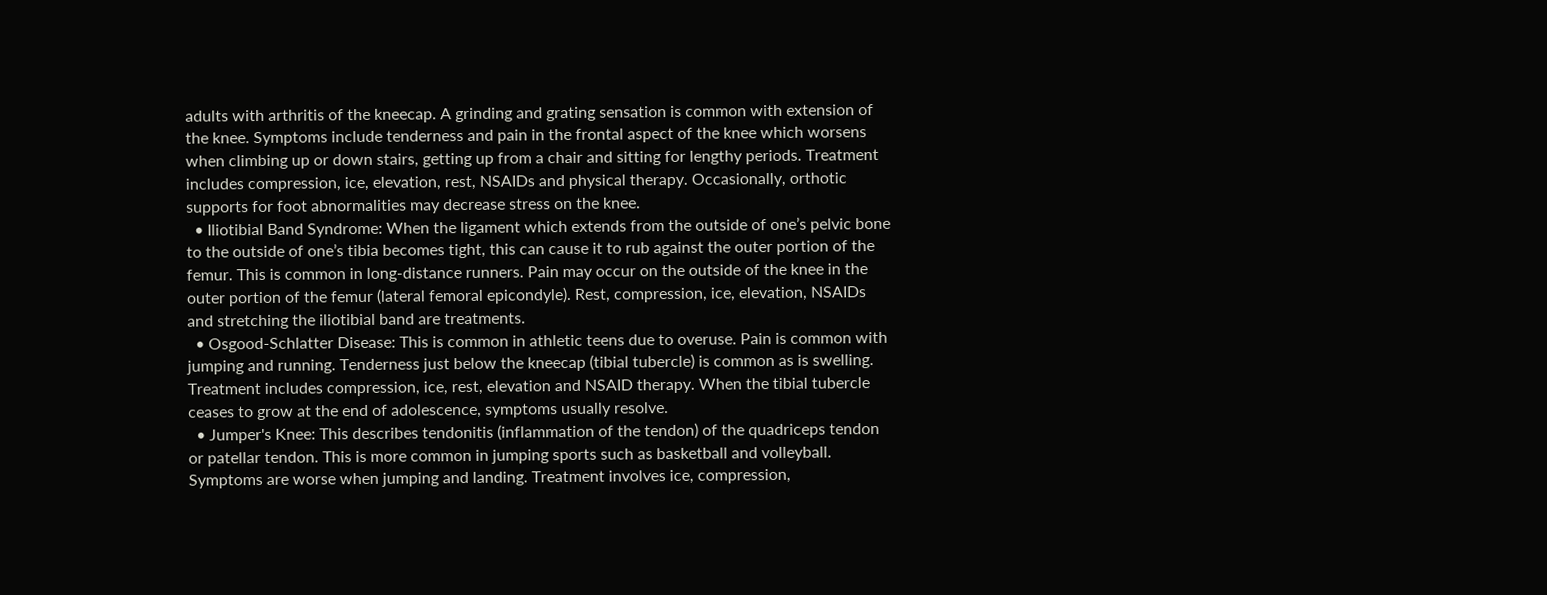adults with arthritis of the kneecap. A grinding and grating sensation is common with extension of the knee. Symptoms include tenderness and pain in the frontal aspect of the knee which worsens when climbing up or down stairs, getting up from a chair and sitting for lengthy periods. Treatment includes compression, ice, elevation, rest, NSAIDs and physical therapy. Occasionally, orthotic supports for foot abnormalities may decrease stress on the knee.
  • Iliotibial Band Syndrome: When the ligament which extends from the outside of one’s pelvic bone to the outside of one’s tibia becomes tight, this can cause it to rub against the outer portion of the femur. This is common in long-distance runners. Pain may occur on the outside of the knee in the outer portion of the femur (lateral femoral epicondyle). Rest, compression, ice, elevation, NSAIDs and stretching the iliotibial band are treatments.
  • Osgood-Schlatter Disease: This is common in athletic teens due to overuse. Pain is common with jumping and running. Tenderness just below the kneecap (tibial tubercle) is common as is swelling. Treatment includes compression, ice, rest, elevation and NSAID therapy. When the tibial tubercle ceases to grow at the end of adolescence, symptoms usually resolve.
  • Jumper's Knee: This describes tendonitis (inflammation of the tendon) of the quadriceps tendon or patellar tendon. This is more common in jumping sports such as basketball and volleyball. Symptoms are worse when jumping and landing. Treatment involves ice, compression,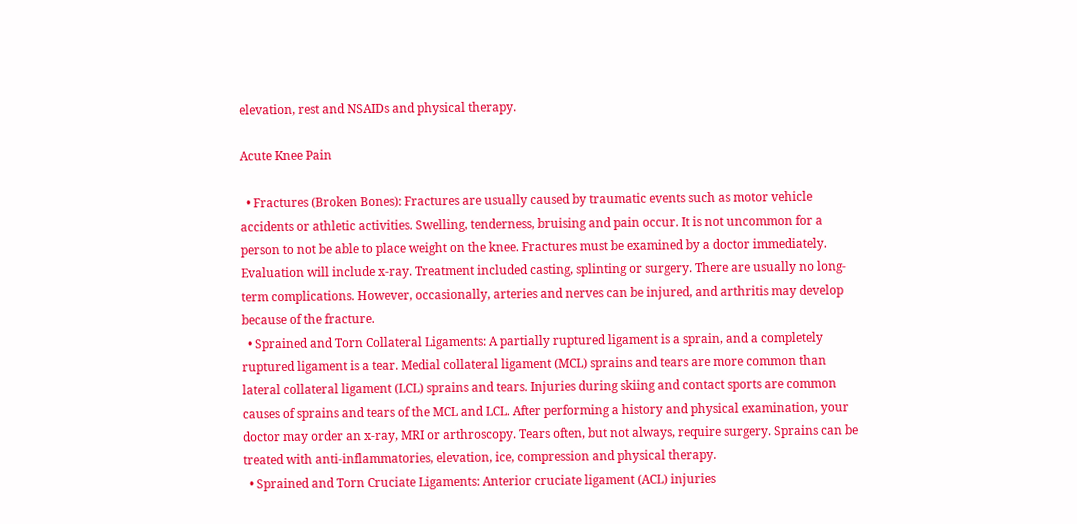elevation, rest and NSAIDs and physical therapy.

Acute Knee Pain

  • Fractures (Broken Bones): Fractures are usually caused by traumatic events such as motor vehicle accidents or athletic activities. Swelling, tenderness, bruising and pain occur. It is not uncommon for a person to not be able to place weight on the knee. Fractures must be examined by a doctor immediately. Evaluation will include x-ray. Treatment included casting, splinting or surgery. There are usually no long-term complications. However, occasionally, arteries and nerves can be injured, and arthritis may develop because of the fracture.
  • Sprained and Torn Collateral Ligaments: A partially ruptured ligament is a sprain, and a completely ruptured ligament is a tear. Medial collateral ligament (MCL) sprains and tears are more common than lateral collateral ligament (LCL) sprains and tears. Injuries during skiing and contact sports are common causes of sprains and tears of the MCL and LCL. After performing a history and physical examination, your doctor may order an x-ray, MRI or arthroscopy. Tears often, but not always, require surgery. Sprains can be treated with anti-inflammatories, elevation, ice, compression and physical therapy.
  • Sprained and Torn Cruciate Ligaments: Anterior cruciate ligament (ACL) injuries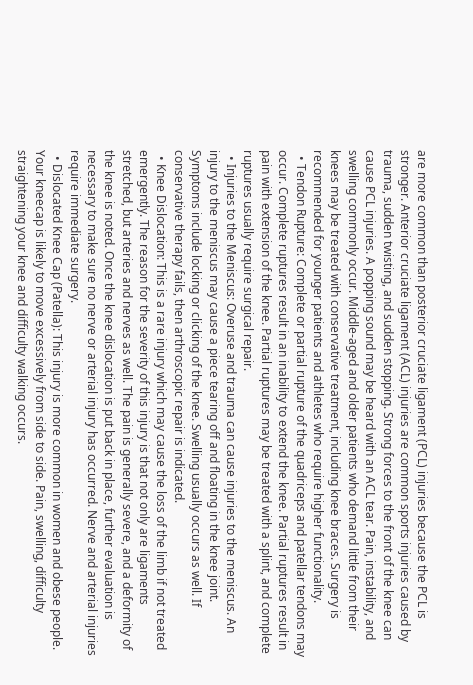are more common than posterior cruciate ligament (PCL) injuries because the PCL is stronger. Anterior cruciate ligament (ACL) injuries are common sports injuries caused by trauma, sudden twisting, and sudden stopping. Strong forces to the front of the knee can cause PCL injuries. A popping sound may be heard with an ACL tear. Pain, instability, and swelling commonly occur. Middle-aged and older patients who demand little from their knees may be treated with conservative treatment, including knee braces. Surgery is recommended for younger patients and athletes who require higher functionality.
  • Tendon Rupture: Complete or partial rupture of the quadriceps and patellar tendons may occur. Complete ruptures result in an inability to extend the knee. Partial ruptures result in pain with extension of the knee. Partial ruptures may be treated with a splint, and complete ruptures usually require surgical repair.
  • Injuries to the Meniscus: Overuse and trauma can cause injuries to the meniscus. An injury to the meniscus may cause a piece tearing off and floating in the knee joint. Symptoms include locking or clicking of the knee. Swelling usually occurs as well. If conservative therapy fails, then arthroscopic repair is indicated.
  • Knee Dislocation: This is a rare injury which may cause the loss of the limb if not treated emergently. The reason for the severity of this injury is that not only are ligaments stretched, but arteries and nerves as well. The pain is generally severe, and a deformity of the knee is noted. Once the knee dislocation is put back in place, further evaluation is necessary to make sure no nerve or arterial injury has occurred. Nerve and arterial injuries require immediate surgery.
  • Dislocated Knee Cap (Patella): This injury is more common in women and obese people. Your kneecap is likely to move excessively from side to side. Pain, swelling, difficulty straightening your knee and difficulty walking occurs.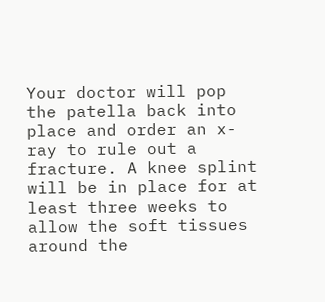Your doctor will pop the patella back into place and order an x-ray to rule out a fracture. A knee splint will be in place for at least three weeks to allow the soft tissues around the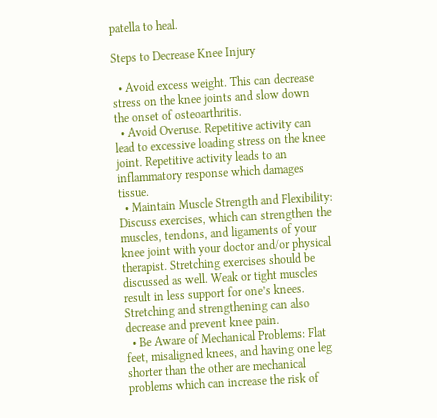patella to heal.

Steps to Decrease Knee Injury

  • Avoid excess weight. This can decrease stress on the knee joints and slow down the onset of osteoarthritis.
  • Avoid Overuse. Repetitive activity can lead to excessive loading stress on the knee joint. Repetitive activity leads to an inflammatory response which damages tissue.
  • Maintain Muscle Strength and Flexibility: Discuss exercises, which can strengthen the muscles, tendons, and ligaments of your knee joint with your doctor and/or physical therapist. Stretching exercises should be discussed as well. Weak or tight muscles result in less support for one’s knees. Stretching and strengthening can also decrease and prevent knee pain.
  • Be Aware of Mechanical Problems: Flat feet, misaligned knees, and having one leg shorter than the other are mechanical problems which can increase the risk of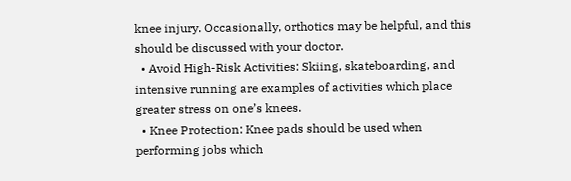knee injury. Occasionally, orthotics may be helpful, and this should be discussed with your doctor.
  • Avoid High-Risk Activities: Skiing, skateboarding, and intensive running are examples of activities which place greater stress on one’s knees.
  • Knee Protection: Knee pads should be used when performing jobs which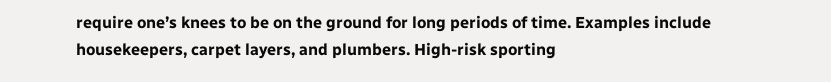require one’s knees to be on the ground for long periods of time. Examples include housekeepers, carpet layers, and plumbers. High-risk sporting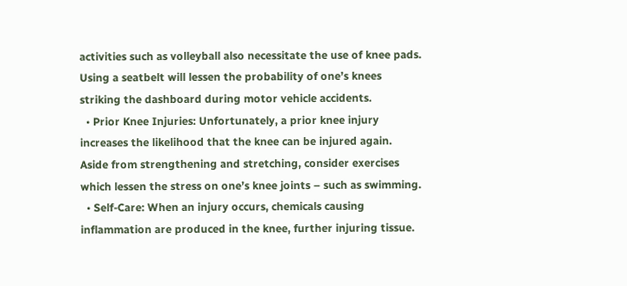activities such as volleyball also necessitate the use of knee pads. Using a seatbelt will lessen the probability of one’s knees striking the dashboard during motor vehicle accidents.
  • Prior Knee Injuries: Unfortunately, a prior knee injury increases the likelihood that the knee can be injured again. Aside from strengthening and stretching, consider exercises which lessen the stress on one’s knee joints – such as swimming.
  • Self-Care: When an injury occurs, chemicals causing inflammation are produced in the knee, further injuring tissue.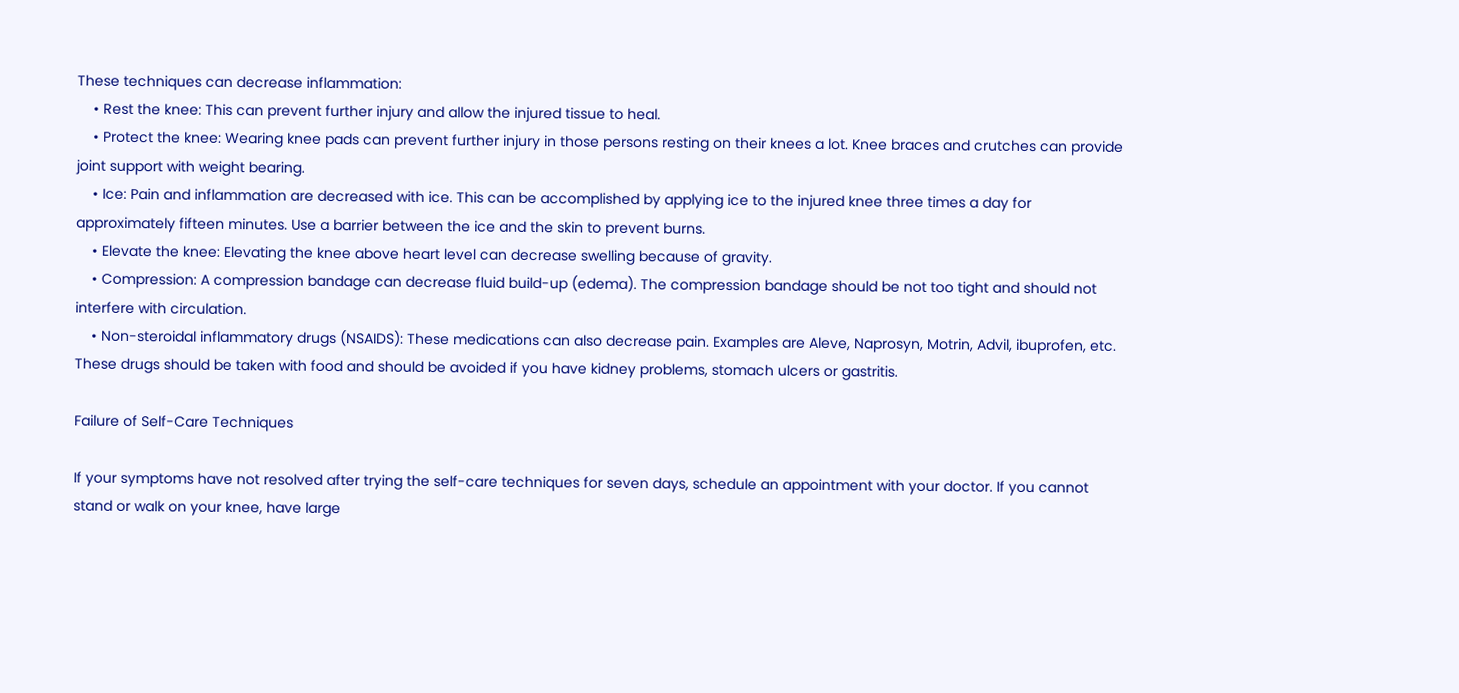These techniques can decrease inflammation:
    • Rest the knee: This can prevent further injury and allow the injured tissue to heal.
    • Protect the knee: Wearing knee pads can prevent further injury in those persons resting on their knees a lot. Knee braces and crutches can provide joint support with weight bearing.
    • Ice: Pain and inflammation are decreased with ice. This can be accomplished by applying ice to the injured knee three times a day for approximately fifteen minutes. Use a barrier between the ice and the skin to prevent burns.
    • Elevate the knee: Elevating the knee above heart level can decrease swelling because of gravity.
    • Compression: A compression bandage can decrease fluid build-up (edema). The compression bandage should be not too tight and should not interfere with circulation.
    • Non-steroidal inflammatory drugs (NSAIDS): These medications can also decrease pain. Examples are Aleve, Naprosyn, Motrin, Advil, ibuprofen, etc. These drugs should be taken with food and should be avoided if you have kidney problems, stomach ulcers or gastritis.

Failure of Self-Care Techniques

If your symptoms have not resolved after trying the self-care techniques for seven days, schedule an appointment with your doctor. If you cannot stand or walk on your knee, have large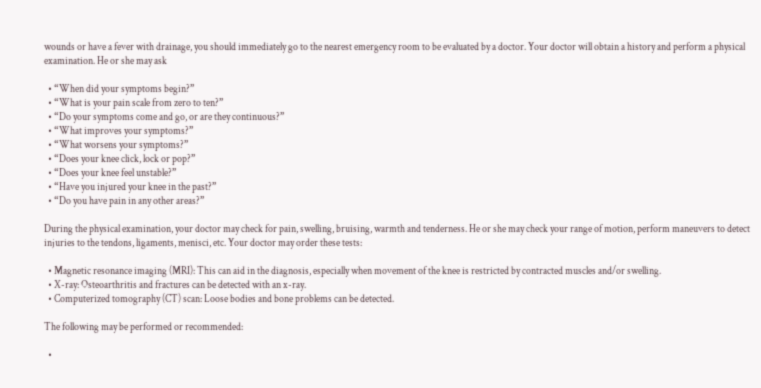wounds or have a fever with drainage, you should immediately go to the nearest emergency room to be evaluated by a doctor. Your doctor will obtain a history and perform a physical examination. He or she may ask

  • “When did your symptoms begin?”
  • “What is your pain scale from zero to ten?”
  • “Do your symptoms come and go, or are they continuous?”
  • “What improves your symptoms?”
  • “What worsens your symptoms?”
  • “Does your knee click, lock or pop?”
  • “Does your knee feel unstable?”
  • “Have you injured your knee in the past?”
  • “Do you have pain in any other areas?”

During the physical examination, your doctor may check for pain, swelling, bruising, warmth and tenderness. He or she may check your range of motion, perform maneuvers to detect injuries to the tendons, ligaments, menisci, etc. Your doctor may order these tests:

  • Magnetic resonance imaging (MRI): This can aid in the diagnosis, especially when movement of the knee is restricted by contracted muscles and/or swelling.
  • X-ray: Osteoarthritis and fractures can be detected with an x-ray.
  • Computerized tomography (CT) scan: Loose bodies and bone problems can be detected.

The following may be performed or recommended:

  •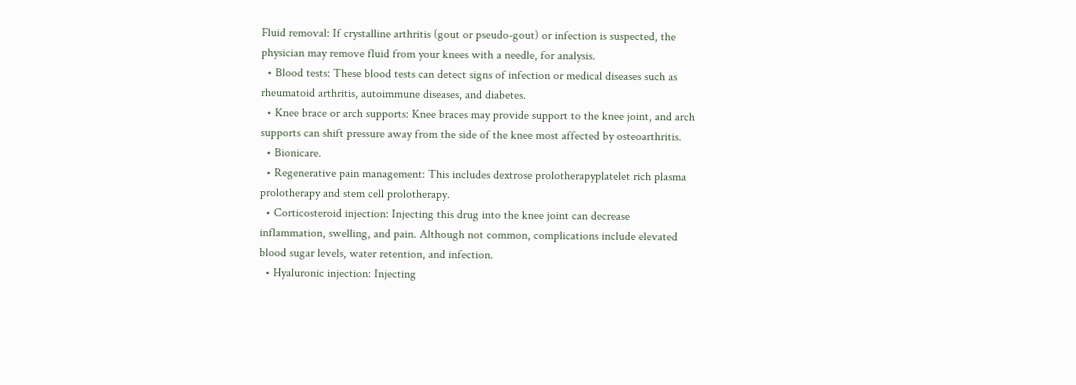Fluid removal: If crystalline arthritis (gout or pseudo-gout) or infection is suspected, the physician may remove fluid from your knees with a needle, for analysis.
  • Blood tests: These blood tests can detect signs of infection or medical diseases such as rheumatoid arthritis, autoimmune diseases, and diabetes.
  • Knee brace or arch supports: Knee braces may provide support to the knee joint, and arch supports can shift pressure away from the side of the knee most affected by osteoarthritis.
  • Bionicare.
  • Regenerative pain management: This includes dextrose prolotherapyplatelet rich plasma prolotherapy and stem cell prolotherapy.
  • Corticosteroid injection: Injecting this drug into the knee joint can decrease inflammation, swelling, and pain. Although not common, complications include elevated blood sugar levels, water retention, and infection.
  • Hyaluronic injection: Injecting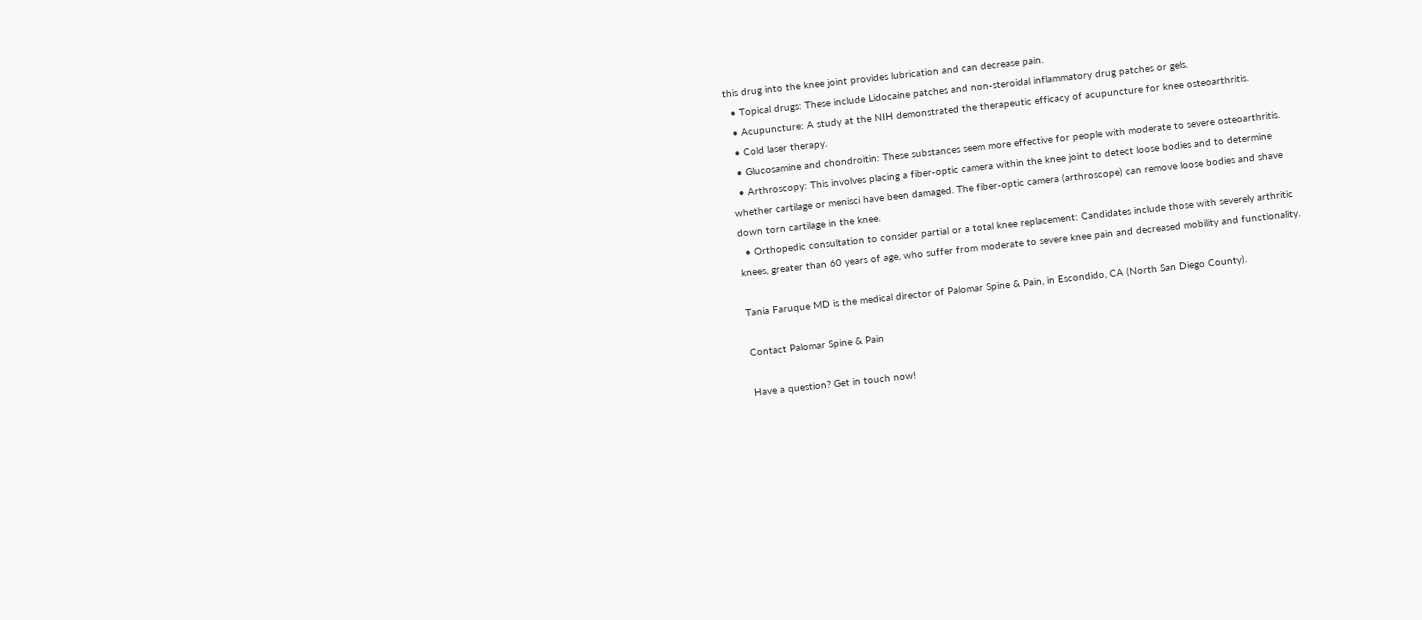this drug into the knee joint provides lubrication and can decrease pain.
  • Topical drugs: These include Lidocaine patches and non-steroidal inflammatory drug patches or gels.
  • Acupuncture: A study at the NIH demonstrated the therapeutic efficacy of acupuncture for knee osteoarthritis.
  • Cold laser therapy.
  • Glucosamine and chondroitin: These substances seem more effective for people with moderate to severe osteoarthritis.
  • Arthroscopy: This involves placing a fiber-optic camera within the knee joint to detect loose bodies and to determine whether cartilage or menisci have been damaged. The fiber-optic camera (arthroscope) can remove loose bodies and shave down torn cartilage in the knee.
  • Orthopedic consultation to consider partial or a total knee replacement: Candidates include those with severely arthritic knees, greater than 60 years of age, who suffer from moderate to severe knee pain and decreased mobility and functionality.

Tania Faruque MD is the medical director of Palomar Spine & Pain, in Escondido, CA (North San Diego County).

Contact Palomar Spine & Pain

Have a question? Get in touch now!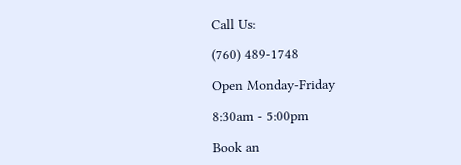Call Us:

(760) 489-1748

Open Monday-Friday

8:30am - 5:00pm

Book an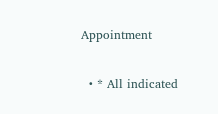Appointment

  • * All indicated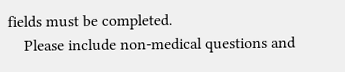fields must be completed.
    Please include non-medical questions and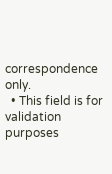correspondence only.
  • This field is for validation purposes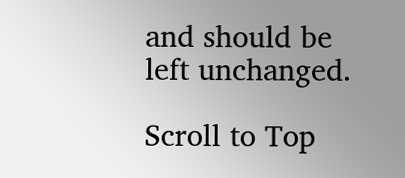and should be left unchanged.

Scroll to Top